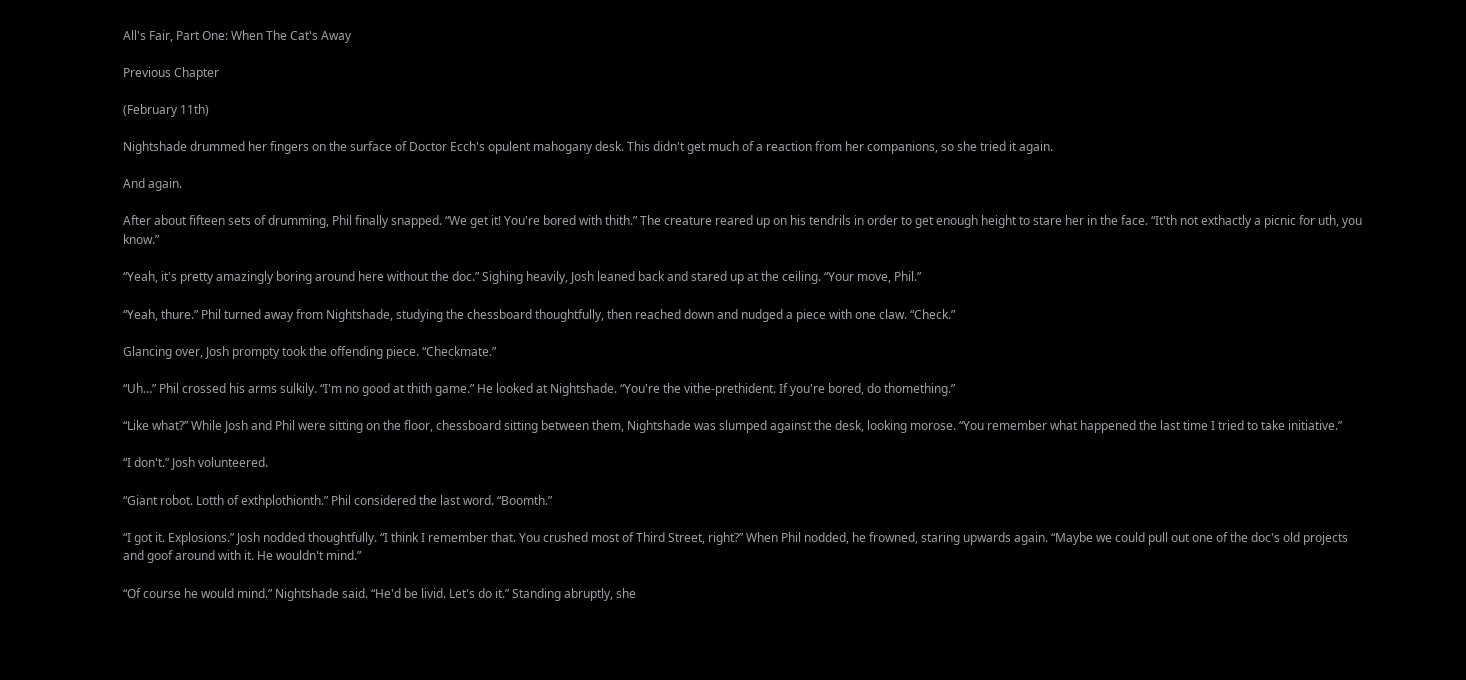All's Fair, Part One: When The Cat's Away

Previous Chapter

(February 11th)

Nightshade drummed her fingers on the surface of Doctor Ecch's opulent mahogany desk. This didn't get much of a reaction from her companions, so she tried it again.

And again.

After about fifteen sets of drumming, Phil finally snapped. “We get it! You're bored with thith.” The creature reared up on his tendrils in order to get enough height to stare her in the face. “It'th not exthactly a picnic for uth, you know.”

“Yeah, it's pretty amazingly boring around here without the doc.” Sighing heavily, Josh leaned back and stared up at the ceiling. “Your move, Phil.”

“Yeah, thure.” Phil turned away from Nightshade, studying the chessboard thoughtfully, then reached down and nudged a piece with one claw. “Check.”

Glancing over, Josh prompty took the offending piece. “Checkmate.”

“Uh…” Phil crossed his arms sulkily. “I'm no good at thith game.” He looked at Nightshade. “You're the vithe-prethident. If you're bored, do thomething.”

“Like what?” While Josh and Phil were sitting on the floor, chessboard sitting between them, Nightshade was slumped against the desk, looking morose. “You remember what happened the last time I tried to take initiative.”

“I don't.” Josh volunteered.

“Giant robot. Lotth of exthplothionth.” Phil considered the last word. “Boomth.”

“I got it. Explosions.” Josh nodded thoughtfully. “I think I remember that. You crushed most of Third Street, right?” When Phil nodded, he frowned, staring upwards again. “Maybe we could pull out one of the doc's old projects and goof around with it. He wouldn't mind.”

“Of course he would mind.” Nightshade said. “He'd be livid. Let's do it.” Standing abruptly, she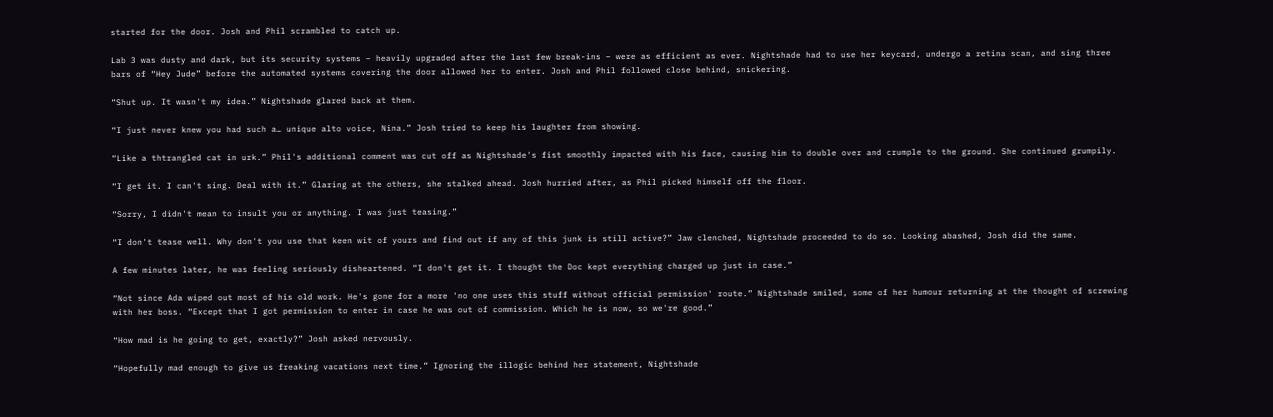started for the door. Josh and Phil scrambled to catch up.

Lab 3 was dusty and dark, but its security systems – heavily upgraded after the last few break-ins – were as efficient as ever. Nightshade had to use her keycard, undergo a retina scan, and sing three bars of “Hey Jude” before the automated systems covering the door allowed her to enter. Josh and Phil followed close behind, snickering.

“Shut up. It wasn't my idea.” Nightshade glared back at them.

“I just never knew you had such a… unique alto voice, Nina.” Josh tried to keep his laughter from showing.

“Like a thtrangled cat in urk.” Phil's additional comment was cut off as Nightshade's fist smoothly impacted with his face, causing him to double over and crumple to the ground. She continued grumpily.

“I get it. I can't sing. Deal with it.” Glaring at the others, she stalked ahead. Josh hurried after, as Phil picked himself off the floor.

“Sorry, I didn't mean to insult you or anything. I was just teasing.”

“I don't tease well. Why don't you use that keen wit of yours and find out if any of this junk is still active?” Jaw clenched, Nightshade proceeded to do so. Looking abashed, Josh did the same.

A few minutes later, he was feeling seriously disheartened. “I don't get it. I thought the Doc kept everything charged up just in case.”

“Not since Ada wiped out most of his old work. He's gone for a more 'no one uses this stuff without official permission' route.” Nightshade smiled, some of her humour returning at the thought of screwing with her boss. “Except that I got permission to enter in case he was out of commission. Which he is now, so we're good.”

“How mad is he going to get, exactly?” Josh asked nervously.

“Hopefully mad enough to give us freaking vacations next time.” Ignoring the illogic behind her statement, Nightshade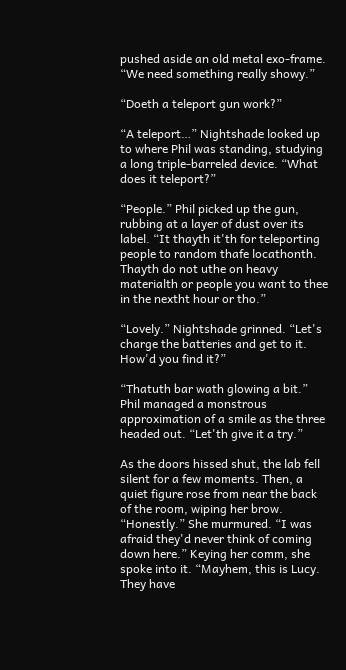pushed aside an old metal exo-frame. “We need something really showy.”

“Doeth a teleport gun work?”

“A teleport…” Nightshade looked up to where Phil was standing, studying a long triple-barreled device. “What does it teleport?”

“People.” Phil picked up the gun, rubbing at a layer of dust over its label. “It thayth it'th for teleporting people to random thafe locathonth. Thayth do not uthe on heavy materialth or people you want to thee in the nextht hour or tho.”

“Lovely.” Nightshade grinned. “Let's charge the batteries and get to it. How'd you find it?”

“Thatuth bar wath glowing a bit.” Phil managed a monstrous approximation of a smile as the three headed out. “Let'th give it a try.”

As the doors hissed shut, the lab fell silent for a few moments. Then, a quiet figure rose from near the back of the room, wiping her brow. “Honestly.” She murmured. “I was afraid they'd never think of coming down here.” Keying her comm, she spoke into it. “Mayhem, this is Lucy. They have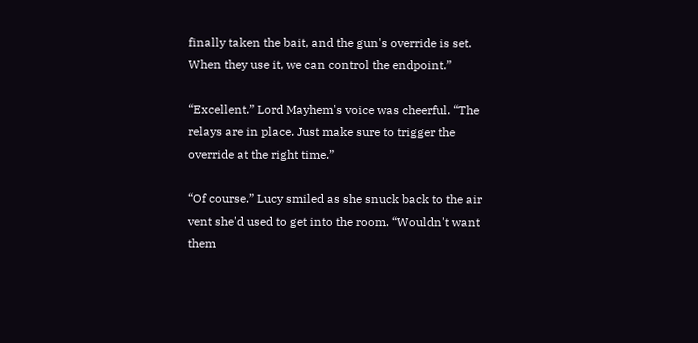finally taken the bait, and the gun's override is set. When they use it, we can control the endpoint.”

“Excellent.” Lord Mayhem's voice was cheerful. “The relays are in place. Just make sure to trigger the override at the right time.”

“Of course.” Lucy smiled as she snuck back to the air vent she'd used to get into the room. “Wouldn't want them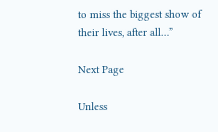to miss the biggest show of their lives, after all…”

Next Page

Unless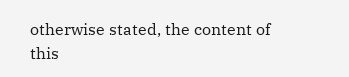otherwise stated, the content of this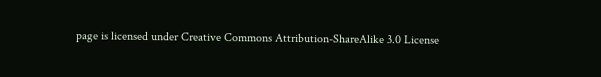page is licensed under Creative Commons Attribution-ShareAlike 3.0 License